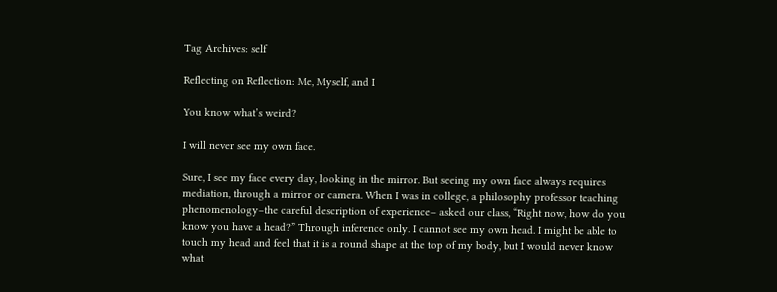Tag Archives: self

Reflecting on Reflection: Me, Myself, and I

You know what’s weird?

I will never see my own face.

Sure, I see my face every day, looking in the mirror. But seeing my own face always requires mediation, through a mirror or camera. When I was in college, a philosophy professor teaching phenomenology–the careful description of experience– asked our class, “Right now, how do you know you have a head?” Through inference only. I cannot see my own head. I might be able to touch my head and feel that it is a round shape at the top of my body, but I would never know what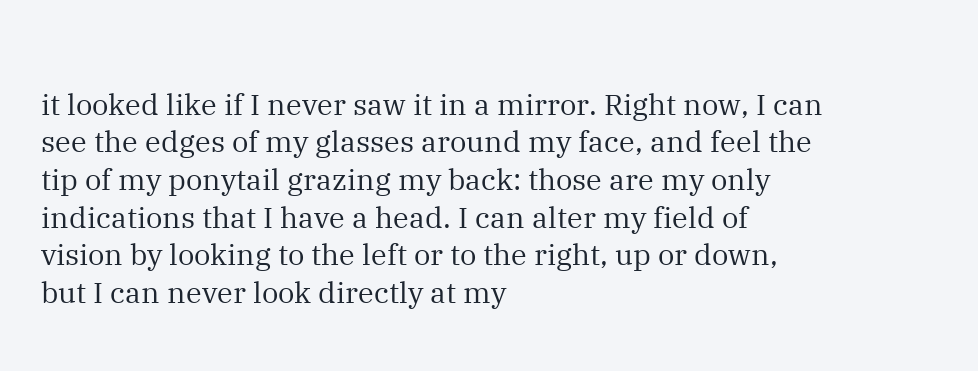it looked like if I never saw it in a mirror. Right now, I can see the edges of my glasses around my face, and feel the tip of my ponytail grazing my back: those are my only indications that I have a head. I can alter my field of vision by looking to the left or to the right, up or down, but I can never look directly at my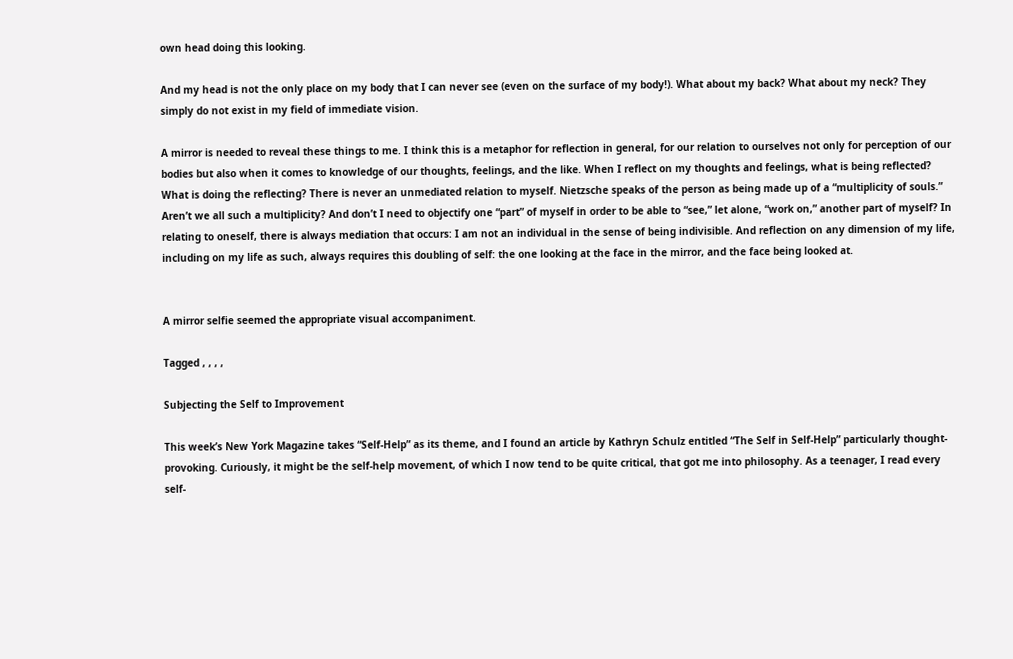own head doing this looking.

And my head is not the only place on my body that I can never see (even on the surface of my body!). What about my back? What about my neck? They simply do not exist in my field of immediate vision.

A mirror is needed to reveal these things to me. I think this is a metaphor for reflection in general, for our relation to ourselves not only for perception of our bodies but also when it comes to knowledge of our thoughts, feelings, and the like. When I reflect on my thoughts and feelings, what is being reflected? What is doing the reflecting? There is never an unmediated relation to myself. Nietzsche speaks of the person as being made up of a “multiplicity of souls.” Aren’t we all such a multiplicity? And don’t I need to objectify one “part” of myself in order to be able to “see,” let alone, “work on,” another part of myself? In relating to oneself, there is always mediation that occurs: I am not an individual in the sense of being indivisible. And reflection on any dimension of my life, including on my life as such, always requires this doubling of self: the one looking at the face in the mirror, and the face being looked at.


A mirror selfie seemed the appropriate visual accompaniment.

Tagged , , , ,

Subjecting the Self to Improvement

This week’s New York Magazine takes “Self-Help” as its theme, and I found an article by Kathryn Schulz entitled “The Self in Self-Help” particularly thought-provoking. Curiously, it might be the self-help movement, of which I now tend to be quite critical, that got me into philosophy. As a teenager, I read every self-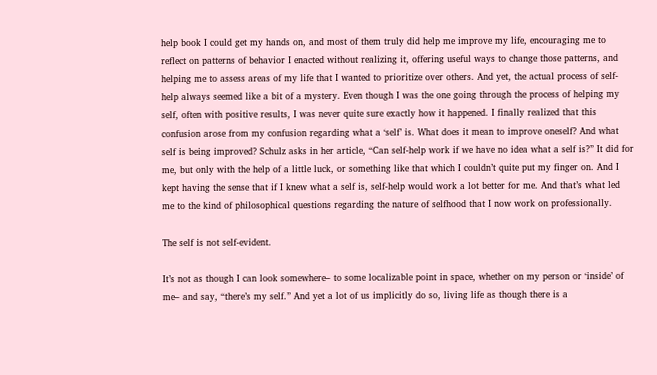help book I could get my hands on, and most of them truly did help me improve my life, encouraging me to reflect on patterns of behavior I enacted without realizing it, offering useful ways to change those patterns, and helping me to assess areas of my life that I wanted to prioritize over others. And yet, the actual process of self-help always seemed like a bit of a mystery. Even though I was the one going through the process of helping my self, often with positive results, I was never quite sure exactly how it happened. I finally realized that this confusion arose from my confusion regarding what a ‘self’ is. What does it mean to improve oneself? And what self is being improved? Schulz asks in her article, “Can self-help work if we have no idea what a self is?” It did for me, but only with the help of a little luck, or something like that which I couldn’t quite put my finger on. And I kept having the sense that if I knew what a self is, self-help would work a lot better for me. And that’s what led me to the kind of philosophical questions regarding the nature of selfhood that I now work on professionally.

The self is not self-evident.

It’s not as though I can look somewhere– to some localizable point in space, whether on my person or ‘inside’ of me– and say, “there’s my self.” And yet a lot of us implicitly do so, living life as though there is a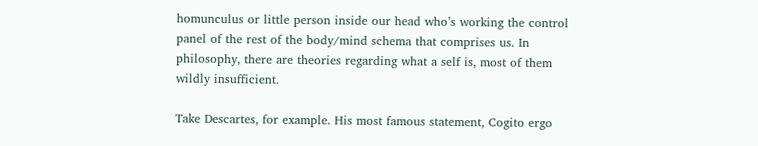homunculus or little person inside our head who’s working the control panel of the rest of the body/mind schema that comprises us. In philosophy, there are theories regarding what a self is, most of them wildly insufficient.

Take Descartes, for example. His most famous statement, Cogito ergo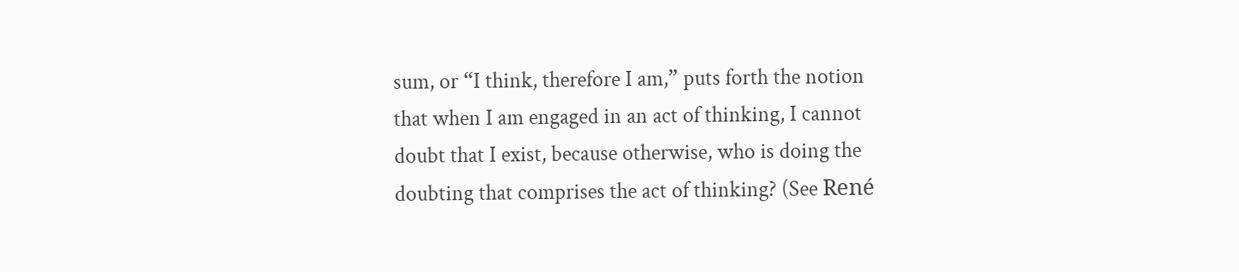sum, or “I think, therefore I am,” puts forth the notion that when I am engaged in an act of thinking, I cannot doubt that I exist, because otherwise, who is doing the doubting that comprises the act of thinking? (See René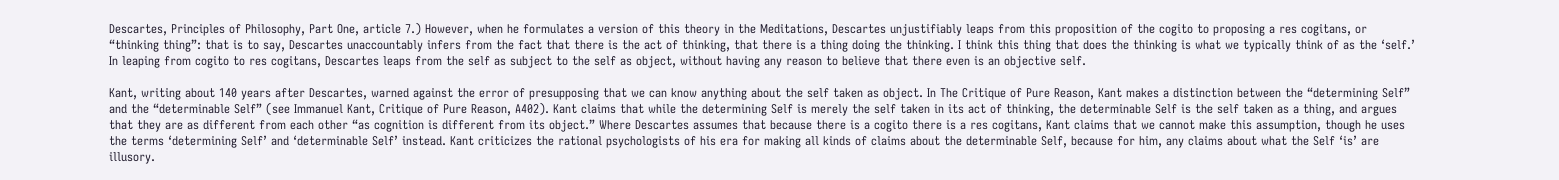Descartes, Principles of Philosophy, Part One, article 7.) However, when he formulates a version of this theory in the Meditations, Descartes unjustifiably leaps from this proposition of the cogito to proposing a res cogitans, or “thinking thing”: that is to say, Descartes unaccountably infers from the fact that there is the act of thinking, that there is a thing doing the thinking. I think this thing that does the thinking is what we typically think of as the ‘self.’ In leaping from cogito to res cogitans, Descartes leaps from the self as subject to the self as object, without having any reason to believe that there even is an objective self.

Kant, writing about 140 years after Descartes, warned against the error of presupposing that we can know anything about the self taken as object. In The Critique of Pure Reason, Kant makes a distinction between the “determining Self” and the “determinable Self” (see Immanuel Kant, Critique of Pure Reason, A402). Kant claims that while the determining Self is merely the self taken in its act of thinking, the determinable Self is the self taken as a thing, and argues that they are as different from each other “as cognition is different from its object.” Where Descartes assumes that because there is a cogito there is a res cogitans, Kant claims that we cannot make this assumption, though he uses the terms ‘determining Self’ and ‘determinable Self’ instead. Kant criticizes the rational psychologists of his era for making all kinds of claims about the determinable Self, because for him, any claims about what the Self ‘is’ are illusory.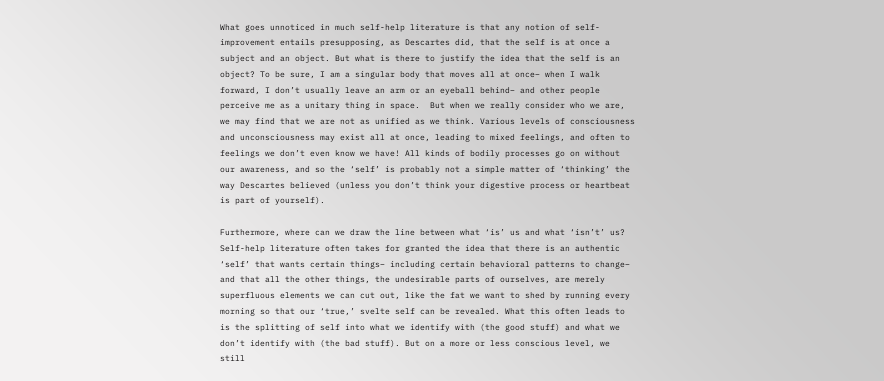What goes unnoticed in much self-help literature is that any notion of self-improvement entails presupposing, as Descartes did, that the self is at once a subject and an object. But what is there to justify the idea that the self is an object? To be sure, I am a singular body that moves all at once– when I walk forward, I don’t usually leave an arm or an eyeball behind– and other people perceive me as a unitary thing in space.  But when we really consider who we are, we may find that we are not as unified as we think. Various levels of consciousness and unconsciousness may exist all at once, leading to mixed feelings, and often to feelings we don’t even know we have! All kinds of bodily processes go on without our awareness, and so the ‘self’ is probably not a simple matter of ‘thinking’ the way Descartes believed (unless you don’t think your digestive process or heartbeat is part of yourself).

Furthermore, where can we draw the line between what ‘is’ us and what ‘isn’t’ us? Self-help literature often takes for granted the idea that there is an authentic ‘self’ that wants certain things– including certain behavioral patterns to change– and that all the other things, the undesirable parts of ourselves, are merely superfluous elements we can cut out, like the fat we want to shed by running every morning so that our ‘true,’ svelte self can be revealed. What this often leads to is the splitting of self into what we identify with (the good stuff) and what we don’t identify with (the bad stuff). But on a more or less conscious level, we still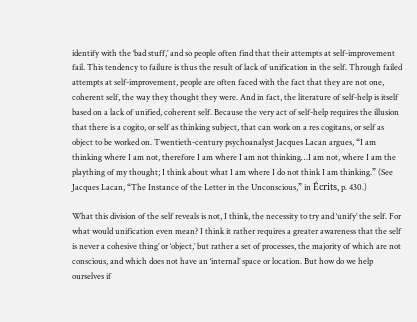identify with the ‘bad stuff,’ and so people often find that their attempts at self-improvement fail. This tendency to failure is thus the result of lack of unification in the self. Through failed attempts at self-improvement, people are often faced with the fact that they are not one, coherent self, the way they thought they were. And in fact, the literature of self-help is itself based on a lack of unified, coherent self. Because the very act of self-help requires the illusion that there is a cogito, or self as thinking subject, that can work on a res cogitans, or self as object to be worked on. Twentieth-century psychoanalyst Jacques Lacan argues, “I am thinking where I am not, therefore I am where I am not thinking…I am not, where I am the plaything of my thought; I think about what I am where I do not think I am thinking.” (See Jacques Lacan, “The Instance of the Letter in the Unconscious,” in Écrits, p. 430.)

What this division of the self reveals is not, I think, the necessity to try and ‘unify’ the self. For what would unification even mean? I think it rather requires a greater awareness that the self is never a cohesive thing’ or ‘object,’ but rather a set of processes, the majority of which are not conscious, and which does not have an ‘internal’ space or location. But how do we help ourselves if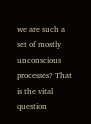we are such a set of mostly unconscious processes? That is the vital question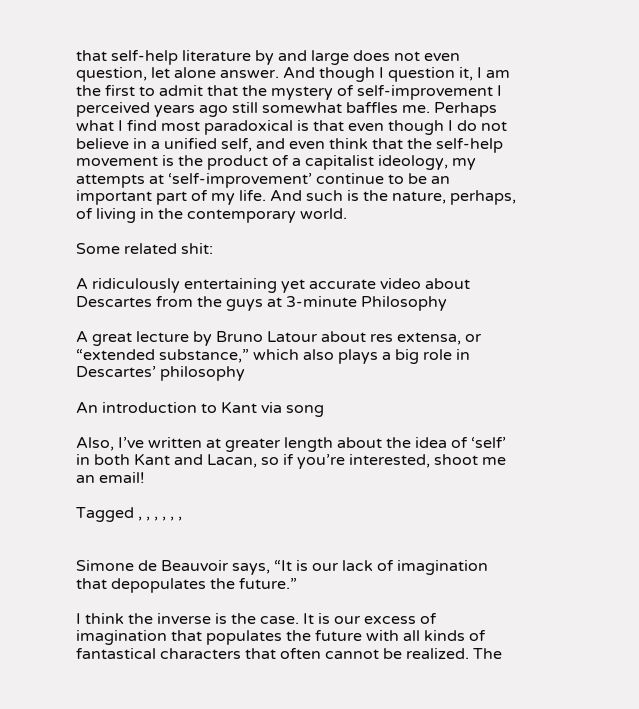that self-help literature by and large does not even question, let alone answer. And though I question it, I am the first to admit that the mystery of self-improvement I perceived years ago still somewhat baffles me. Perhaps what I find most paradoxical is that even though I do not believe in a unified self, and even think that the self-help movement is the product of a capitalist ideology, my attempts at ‘self-improvement’ continue to be an important part of my life. And such is the nature, perhaps, of living in the contemporary world.

Some related shit:

A ridiculously entertaining yet accurate video about Descartes from the guys at 3-minute Philosophy

A great lecture by Bruno Latour about res extensa, or “extended substance,” which also plays a big role in Descartes’ philosophy

An introduction to Kant via song

Also, I’ve written at greater length about the idea of ‘self’ in both Kant and Lacan, so if you’re interested, shoot me an email!

Tagged , , , , , ,


Simone de Beauvoir says, “It is our lack of imagination that depopulates the future.”

I think the inverse is the case. It is our excess of imagination that populates the future with all kinds of fantastical characters that often cannot be realized. The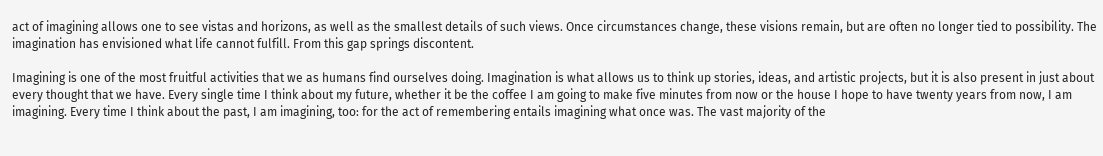act of imagining allows one to see vistas and horizons, as well as the smallest details of such views. Once circumstances change, these visions remain, but are often no longer tied to possibility. The imagination has envisioned what life cannot fulfill. From this gap springs discontent.

Imagining is one of the most fruitful activities that we as humans find ourselves doing. Imagination is what allows us to think up stories, ideas, and artistic projects, but it is also present in just about every thought that we have. Every single time I think about my future, whether it be the coffee I am going to make five minutes from now or the house I hope to have twenty years from now, I am imagining. Every time I think about the past, I am imagining, too: for the act of remembering entails imagining what once was. The vast majority of the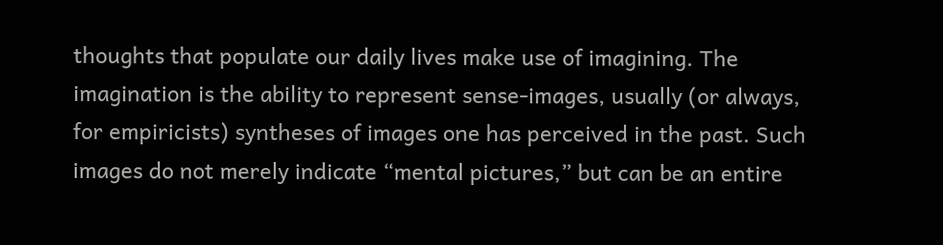thoughts that populate our daily lives make use of imagining. The imagination is the ability to represent sense-images, usually (or always, for empiricists) syntheses of images one has perceived in the past. Such images do not merely indicate “mental pictures,” but can be an entire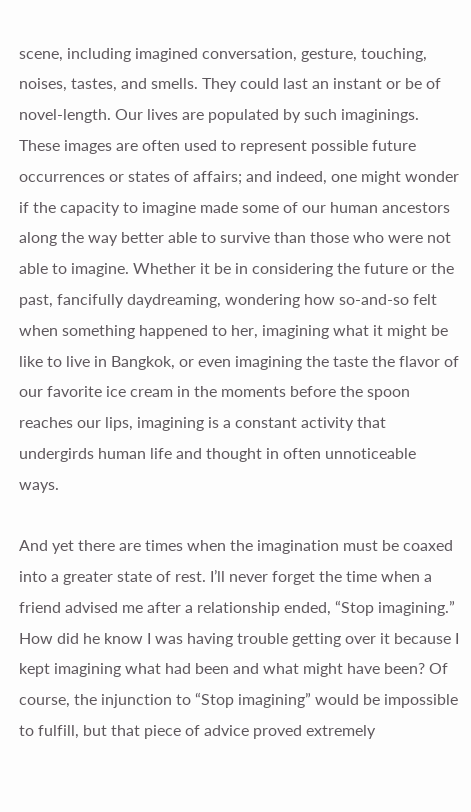scene, including imagined conversation, gesture, touching, noises, tastes, and smells. They could last an instant or be of novel-length. Our lives are populated by such imaginings. These images are often used to represent possible future occurrences or states of affairs; and indeed, one might wonder if the capacity to imagine made some of our human ancestors along the way better able to survive than those who were not able to imagine. Whether it be in considering the future or the past, fancifully daydreaming, wondering how so-and-so felt when something happened to her, imagining what it might be like to live in Bangkok, or even imagining the taste the flavor of our favorite ice cream in the moments before the spoon reaches our lips, imagining is a constant activity that undergirds human life and thought in often unnoticeable ways.

And yet there are times when the imagination must be coaxed into a greater state of rest. I’ll never forget the time when a friend advised me after a relationship ended, “Stop imagining.” How did he know I was having trouble getting over it because I kept imagining what had been and what might have been? Of course, the injunction to “Stop imagining” would be impossible to fulfill, but that piece of advice proved extremely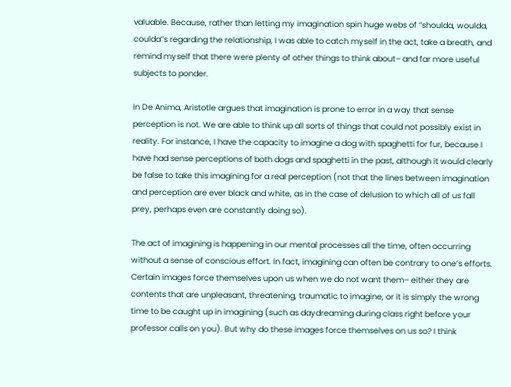valuable. Because, rather than letting my imagination spin huge webs of “shoulda, woulda, coulda”s regarding the relationship, I was able to catch myself in the act, take a breath, and remind myself that there were plenty of other things to think about– and far more useful subjects to ponder.

In De Anima, Aristotle argues that imagination is prone to error in a way that sense perception is not. We are able to think up all sorts of things that could not possibly exist in reality. For instance, I have the capacity to imagine a dog with spaghetti for fur, because I have had sense perceptions of both dogs and spaghetti in the past, although it would clearly be false to take this imagining for a real perception (not that the lines between imagination and perception are ever black and white, as in the case of delusion to which all of us fall prey, perhaps even are constantly doing so).

The act of imagining is happening in our mental processes all the time, often occurring without a sense of conscious effort. In fact, imagining can often be contrary to one’s efforts. Certain images force themselves upon us when we do not want them– either they are contents that are unpleasant, threatening, traumatic to imagine, or it is simply the wrong time to be caught up in imagining (such as daydreaming during class right before your professor calls on you). But why do these images force themselves on us so? I think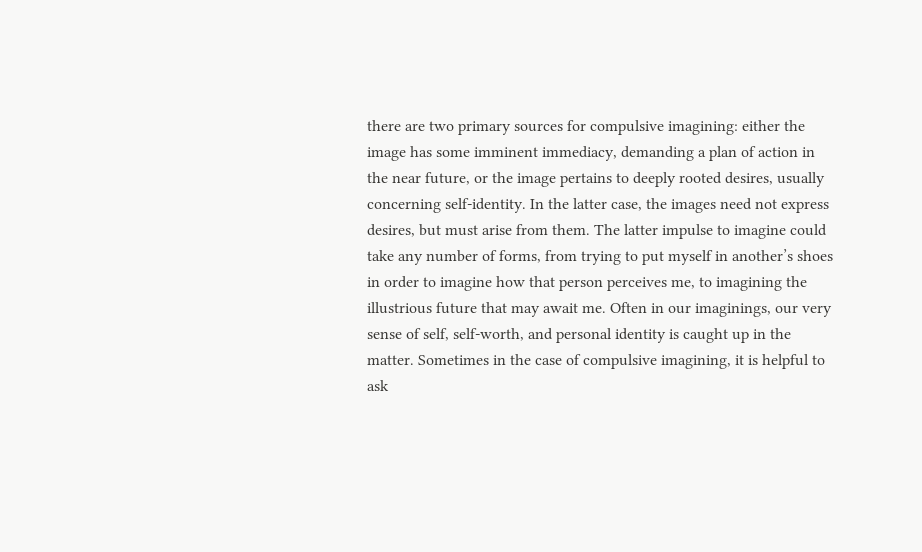there are two primary sources for compulsive imagining: either the image has some imminent immediacy, demanding a plan of action in the near future, or the image pertains to deeply rooted desires, usually concerning self-identity. In the latter case, the images need not express desires, but must arise from them. The latter impulse to imagine could take any number of forms, from trying to put myself in another’s shoes in order to imagine how that person perceives me, to imagining the illustrious future that may await me. Often in our imaginings, our very sense of self, self-worth, and personal identity is caught up in the matter. Sometimes in the case of compulsive imagining, it is helpful to ask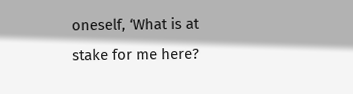oneself, ‘What is at stake for me here?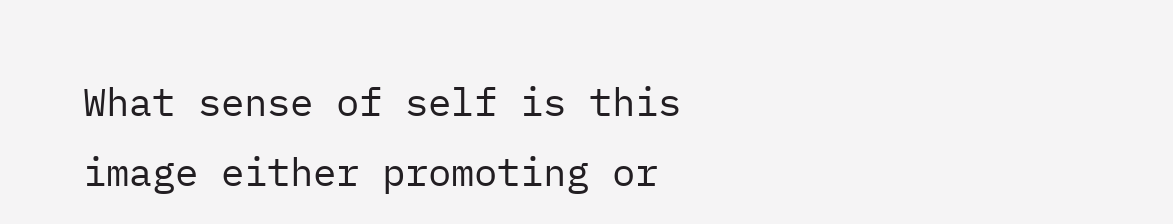What sense of self is this image either promoting or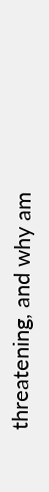threatening, and why am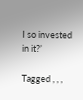I so invested in it?’

Tagged , , ,